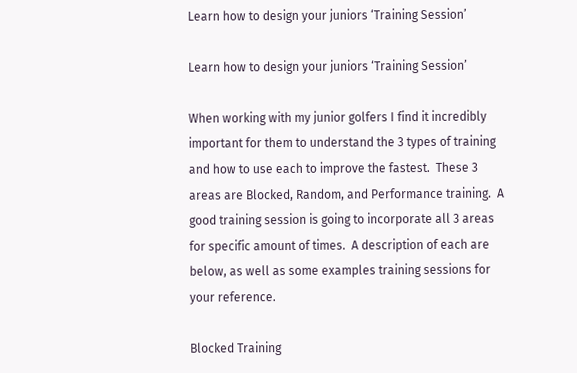Learn how to design your juniors ‘Training Session’

Learn how to design your juniors ‘Training Session’

When working with my junior golfers I find it incredibly important for them to understand the 3 types of training and how to use each to improve the fastest.  These 3 areas are Blocked, Random, and Performance training.  A good training session is going to incorporate all 3 areas for specific amount of times.  A description of each are below, as well as some examples training sessions for your reference.

Blocked Training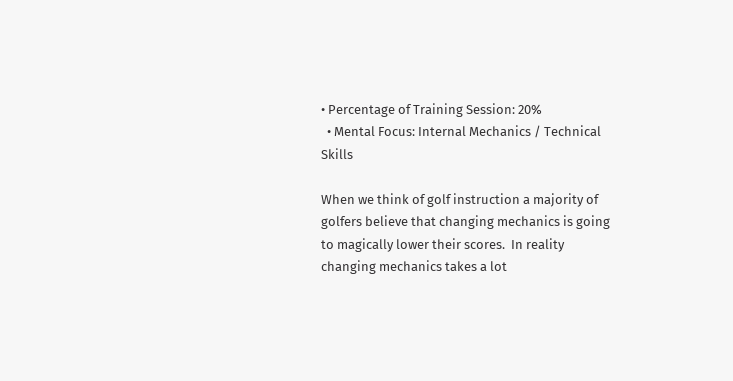• Percentage of Training Session: 20%
  • Mental Focus: Internal Mechanics / Technical Skills

When we think of golf instruction a majority of golfers believe that changing mechanics is going to magically lower their scores.  In reality changing mechanics takes a lot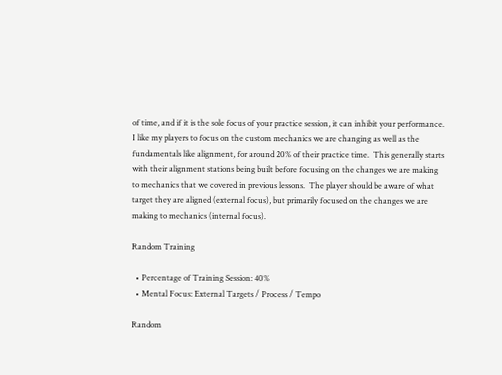of time, and if it is the sole focus of your practice session, it can inhibit your performance.  I like my players to focus on the custom mechanics we are changing as well as the fundamentals like alignment, for around 20% of their practice time.  This generally starts with their alignment stations being built before focusing on the changes we are making to mechanics that we covered in previous lessons.  The player should be aware of what target they are aligned (external focus), but primarily focused on the changes we are making to mechanics (internal focus).

Random Training

  • Percentage of Training Session: 40%
  • Mental Focus: External Targets / Process / Tempo

Random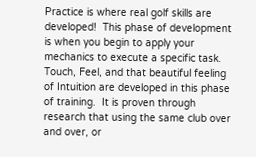Practice is where real golf skills are developed!  This phase of development is when you begin to apply your mechanics to execute a specific task.  Touch, Feel, and that beautiful feeling of Intuition are developed in this phase of training.  It is proven through research that using the same club over and over, or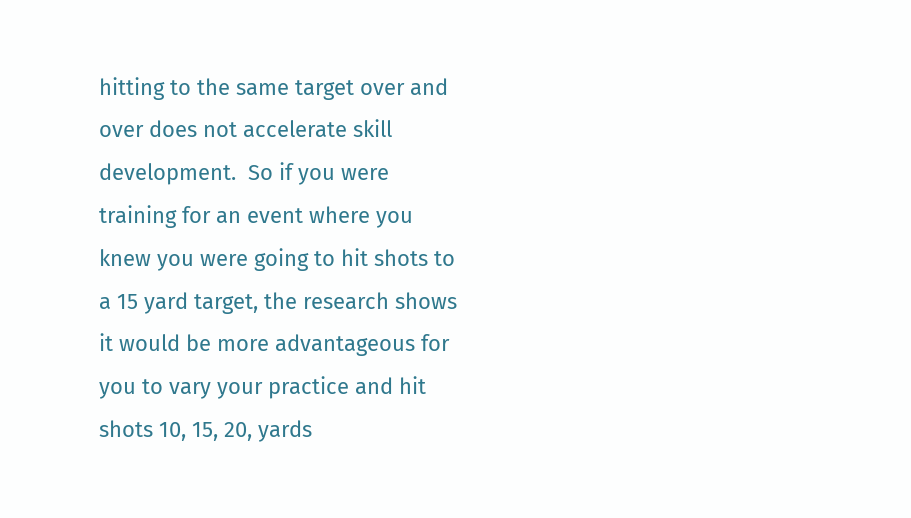hitting to the same target over and over does not accelerate skill development.  So if you were training for an event where you knew you were going to hit shots to a 15 yard target, the research shows it would be more advantageous for you to vary your practice and hit shots 10, 15, 20, yards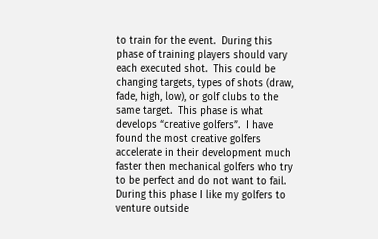to train for the event.  During this phase of training players should vary each executed shot.  This could be changing targets, types of shots (draw, fade, high, low), or golf clubs to the same target.  This phase is what develops “creative golfers”.  I have found the most creative golfers accelerate in their development much faster then mechanical golfers who try to be perfect and do not want to fail.  During this phase I like my golfers to venture outside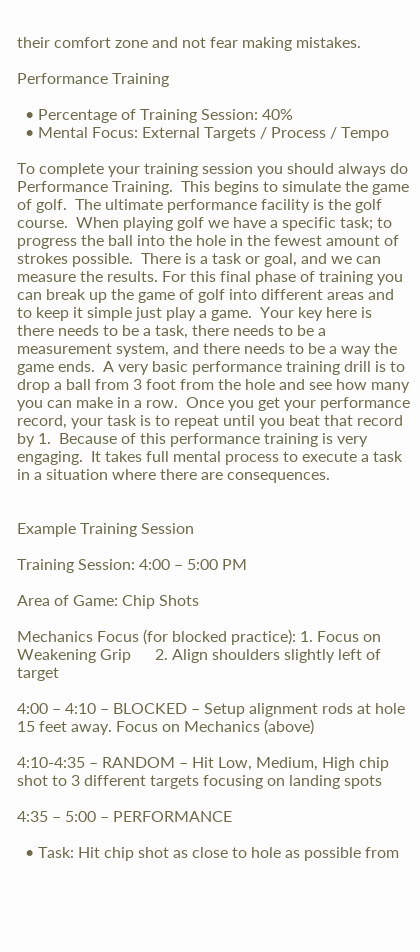their comfort zone and not fear making mistakes.

Performance Training

  • Percentage of Training Session: 40%
  • Mental Focus: External Targets / Process / Tempo

To complete your training session you should always do Performance Training.  This begins to simulate the game of golf.  The ultimate performance facility is the golf course.  When playing golf we have a specific task; to progress the ball into the hole in the fewest amount of strokes possible.  There is a task or goal, and we can measure the results. For this final phase of training you can break up the game of golf into different areas and to keep it simple just play a game.  Your key here is there needs to be a task, there needs to be a measurement system, and there needs to be a way the game ends.  A very basic performance training drill is to drop a ball from 3 foot from the hole and see how many you can make in a row.  Once you get your performance record, your task is to repeat until you beat that record by 1.  Because of this performance training is very engaging.  It takes full mental process to execute a task in a situation where there are consequences.


Example Training Session

Training Session: 4:00 – 5:00 PM

Area of Game: Chip Shots

Mechanics Focus (for blocked practice): 1. Focus on Weakening Grip      2. Align shoulders slightly left of target

4:00 – 4:10 – BLOCKED – Setup alignment rods at hole 15 feet away. Focus on Mechanics (above)

4:10-4:35 – RANDOM – Hit Low, Medium, High chip shot to 3 different targets focusing on landing spots

4:35 – 5:00 – PERFORMANCE

  • Task: Hit chip shot as close to hole as possible from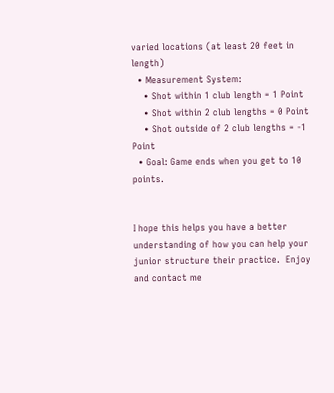varied locations (at least 20 feet in length)
  • Measurement System:
    • Shot within 1 club length = 1 Point
    • Shot within 2 club lengths = 0 Point
    • Shot outside of 2 club lengths = -1 Point
  • Goal: Game ends when you get to 10 points.


I hope this helps you have a better understanding of how you can help your junior structure their practice.  Enjoy and contact me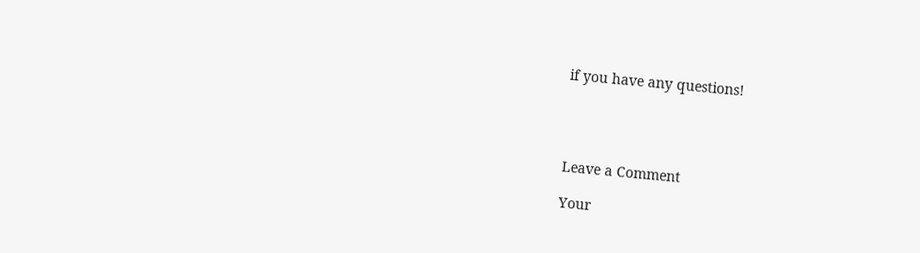if you have any questions!




Leave a Comment

Your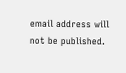email address will not be published.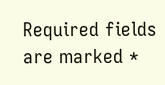Required fields are marked *